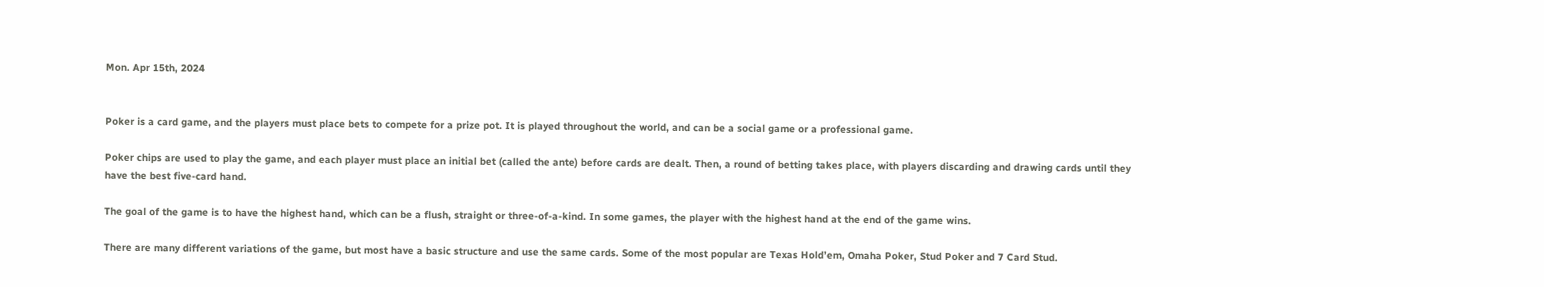Mon. Apr 15th, 2024


Poker is a card game, and the players must place bets to compete for a prize pot. It is played throughout the world, and can be a social game or a professional game.

Poker chips are used to play the game, and each player must place an initial bet (called the ante) before cards are dealt. Then, a round of betting takes place, with players discarding and drawing cards until they have the best five-card hand.

The goal of the game is to have the highest hand, which can be a flush, straight or three-of-a-kind. In some games, the player with the highest hand at the end of the game wins.

There are many different variations of the game, but most have a basic structure and use the same cards. Some of the most popular are Texas Hold’em, Omaha Poker, Stud Poker and 7 Card Stud.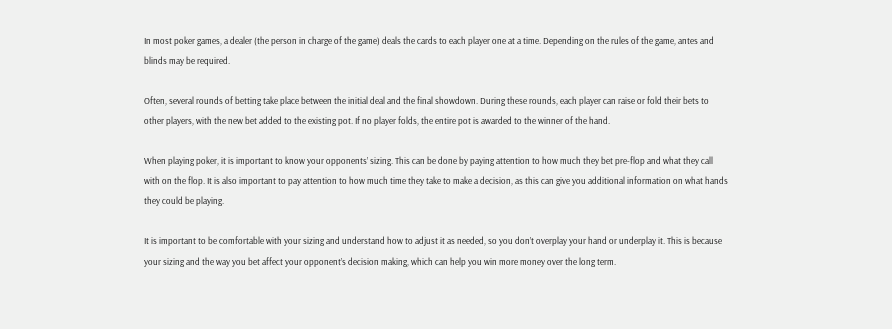In most poker games, a dealer (the person in charge of the game) deals the cards to each player one at a time. Depending on the rules of the game, antes and blinds may be required.

Often, several rounds of betting take place between the initial deal and the final showdown. During these rounds, each player can raise or fold their bets to other players, with the new bet added to the existing pot. If no player folds, the entire pot is awarded to the winner of the hand.

When playing poker, it is important to know your opponents’ sizing. This can be done by paying attention to how much they bet pre-flop and what they call with on the flop. It is also important to pay attention to how much time they take to make a decision, as this can give you additional information on what hands they could be playing.

It is important to be comfortable with your sizing and understand how to adjust it as needed, so you don’t overplay your hand or underplay it. This is because your sizing and the way you bet affect your opponent’s decision making, which can help you win more money over the long term.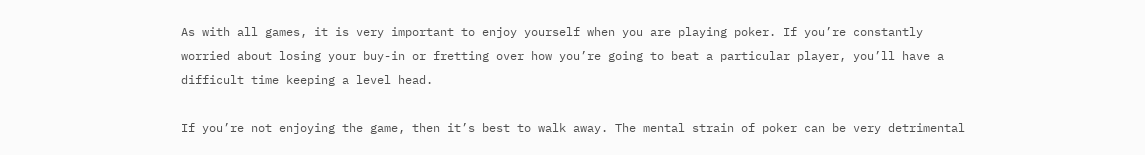As with all games, it is very important to enjoy yourself when you are playing poker. If you’re constantly worried about losing your buy-in or fretting over how you’re going to beat a particular player, you’ll have a difficult time keeping a level head.

If you’re not enjoying the game, then it’s best to walk away. The mental strain of poker can be very detrimental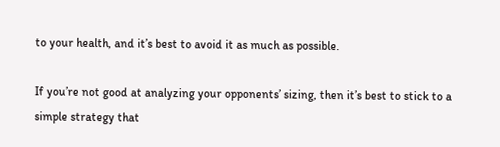to your health, and it’s best to avoid it as much as possible.

If you’re not good at analyzing your opponents’ sizing, then it’s best to stick to a simple strategy that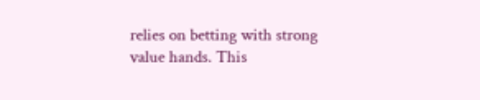relies on betting with strong value hands. This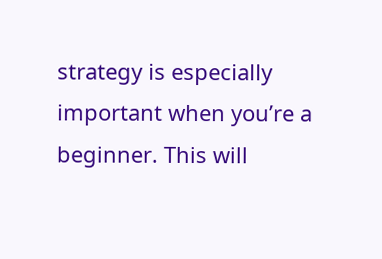strategy is especially important when you’re a beginner. This will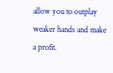allow you to outplay weaker hands and make a profit.